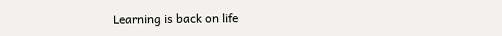Learning is back on life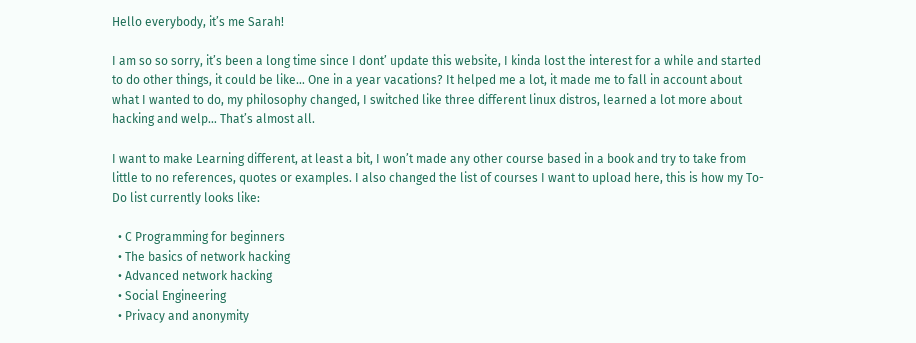Hello everybody, it’s me Sarah!

I am so so sorry, it’s been a long time since I dont’ update this website, I kinda lost the interest for a while and started to do other things, it could be like… One in a year vacations? It helped me a lot, it made me to fall in account about what I wanted to do, my philosophy changed, I switched like three different linux distros, learned a lot more about hacking and welp… That’s almost all.

I want to make Learning different, at least a bit, I won’t made any other course based in a book and try to take from little to no references, quotes or examples. I also changed the list of courses I want to upload here, this is how my To-Do list currently looks like:

  • C Programming for beginners
  • The basics of network hacking
  • Advanced network hacking
  • Social Engineering
  • Privacy and anonymity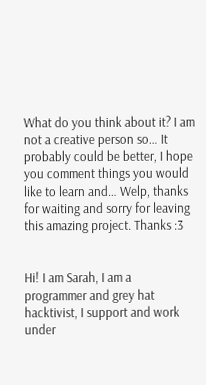What do you think about it? I am not a creative person so… It probably could be better, I hope you comment things you would like to learn and… Welp, thanks for waiting and sorry for leaving this amazing project. Thanks :3


Hi! I am Sarah, I am a programmer and grey hat hacktivist, I support and work under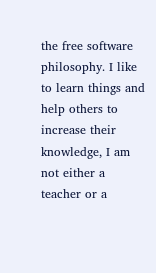the free software philosophy. I like to learn things and help others to increase their knowledge, I am not either a teacher or a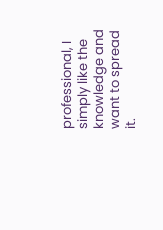professional, I simply like the knowledge and want to spread it.